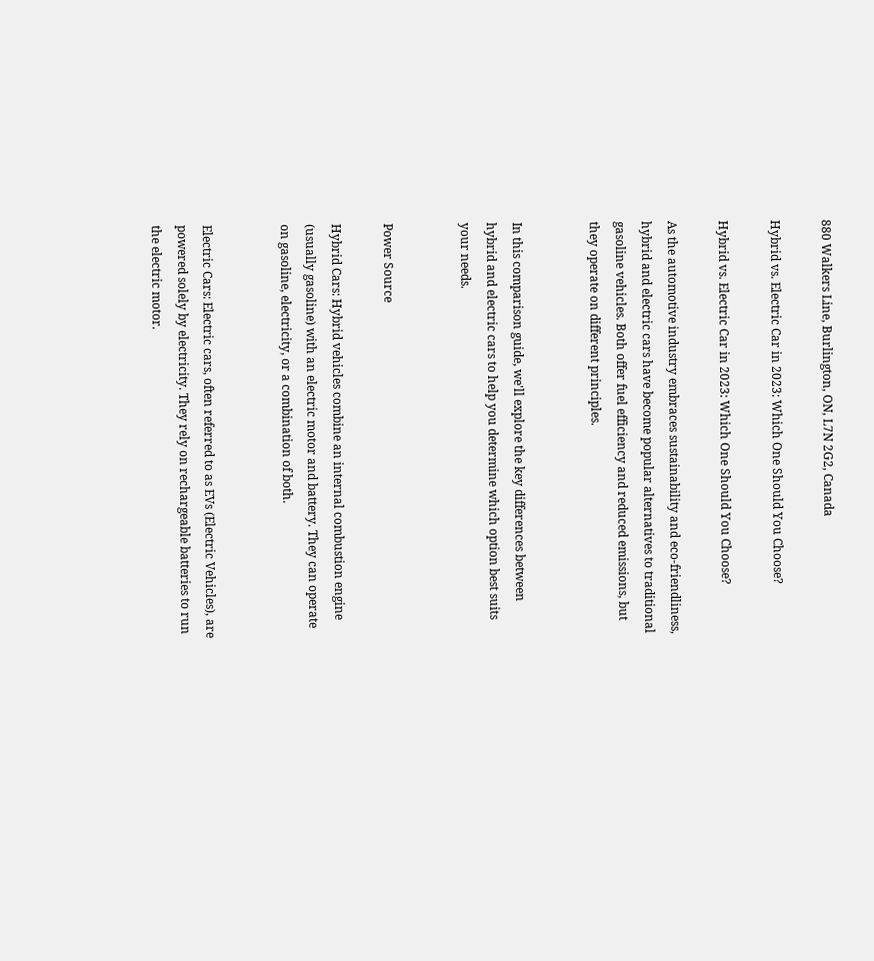880 Walkers Line, Burlington, ON, L7N 2G2, Canada

Hybrid vs. Electric Car in 2023: Which One Should You Choose?

Hybrid vs. Electric Car in 2023: Which One Should You Choose?

As the automotive industry embraces sustainability and eco-friendliness, hybrid and electric cars have become popular alternatives to traditional gasoline vehicles. Both offer fuel efficiency and reduced emissions, but they operate on different principles.


In this comparison guide, we'll explore the key differences between hybrid and electric cars to help you determine which option best suits your needs.


Power Source

Hybrid Cars: Hybrid vehicles combine an internal combustion engine (usually gasoline) with an electric motor and battery. They can operate on gasoline, electricity, or a combination of both.


Electric Cars: Electric cars, often referred to as EVs (Electric Vehicles), are powered solely by electricity. They rely on rechargeable batteries to run the electric motor.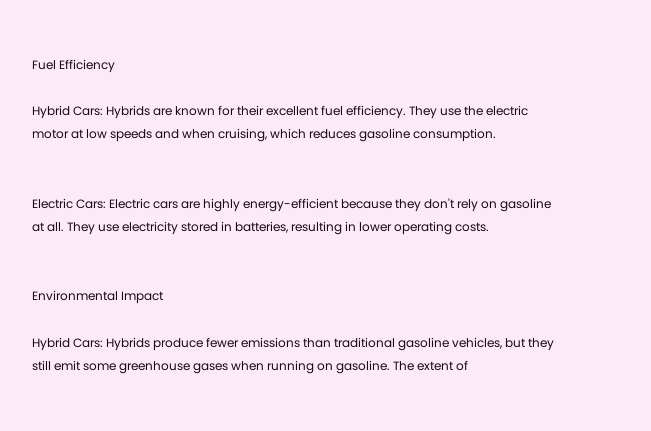Fuel Efficiency

Hybrid Cars: Hybrids are known for their excellent fuel efficiency. They use the electric motor at low speeds and when cruising, which reduces gasoline consumption.


Electric Cars: Electric cars are highly energy-efficient because they don't rely on gasoline at all. They use electricity stored in batteries, resulting in lower operating costs.


Environmental Impact

Hybrid Cars: Hybrids produce fewer emissions than traditional gasoline vehicles, but they still emit some greenhouse gases when running on gasoline. The extent of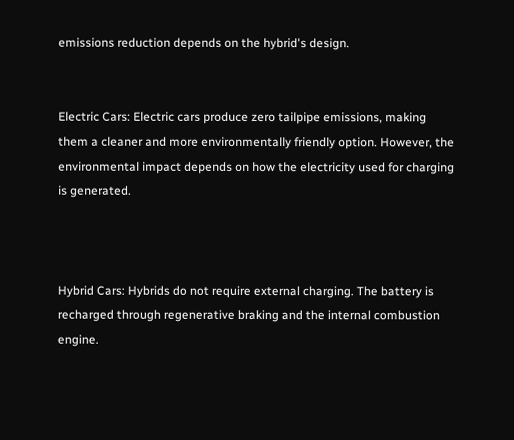emissions reduction depends on the hybrid's design.


Electric Cars: Electric cars produce zero tailpipe emissions, making them a cleaner and more environmentally friendly option. However, the environmental impact depends on how the electricity used for charging is generated.



Hybrid Cars: Hybrids do not require external charging. The battery is recharged through regenerative braking and the internal combustion engine.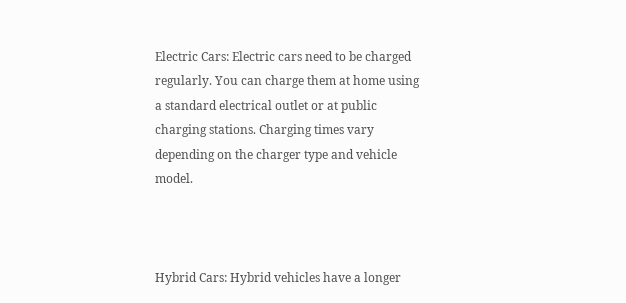Electric Cars: Electric cars need to be charged regularly. You can charge them at home using a standard electrical outlet or at public charging stations. Charging times vary depending on the charger type and vehicle model.



Hybrid Cars: Hybrid vehicles have a longer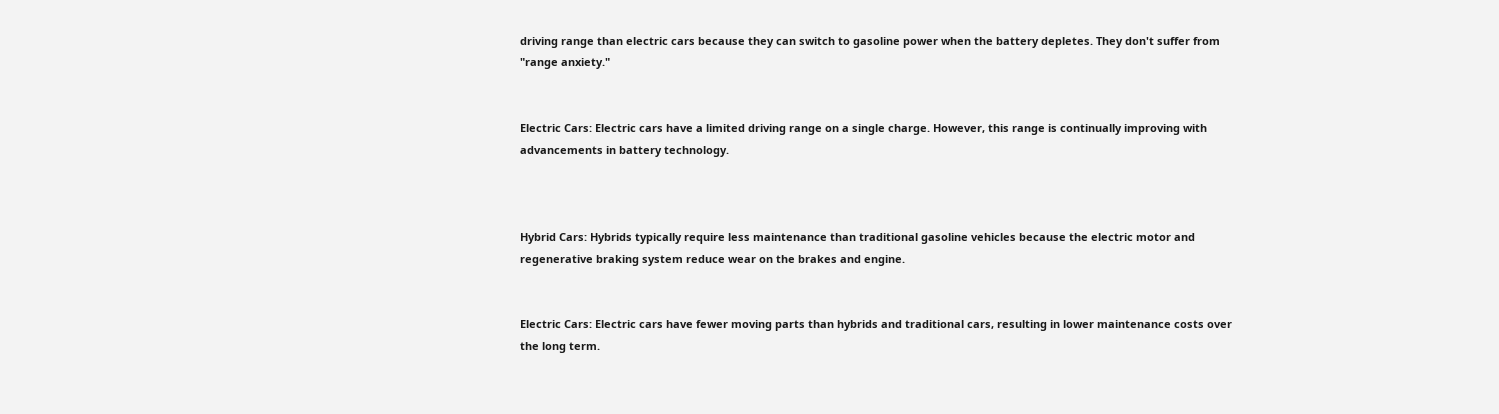driving range than electric cars because they can switch to gasoline power when the battery depletes. They don't suffer from "range anxiety."


Electric Cars: Electric cars have a limited driving range on a single charge. However, this range is continually improving with advancements in battery technology.



Hybrid Cars: Hybrids typically require less maintenance than traditional gasoline vehicles because the electric motor and regenerative braking system reduce wear on the brakes and engine.


Electric Cars: Electric cars have fewer moving parts than hybrids and traditional cars, resulting in lower maintenance costs over the long term.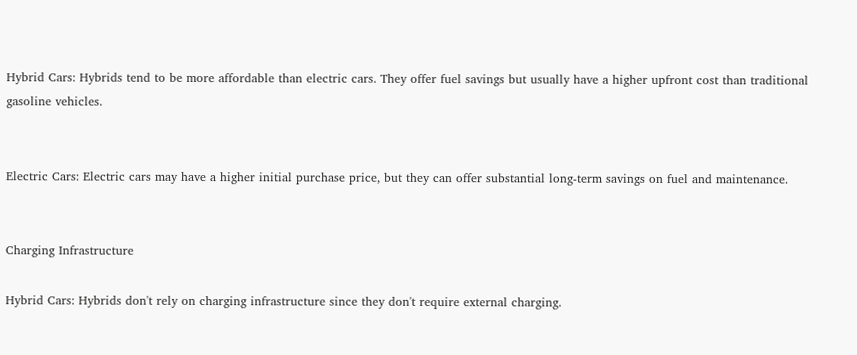Hybrid Cars: Hybrids tend to be more affordable than electric cars. They offer fuel savings but usually have a higher upfront cost than traditional gasoline vehicles.


Electric Cars: Electric cars may have a higher initial purchase price, but they can offer substantial long-term savings on fuel and maintenance.


Charging Infrastructure

Hybrid Cars: Hybrids don't rely on charging infrastructure since they don't require external charging.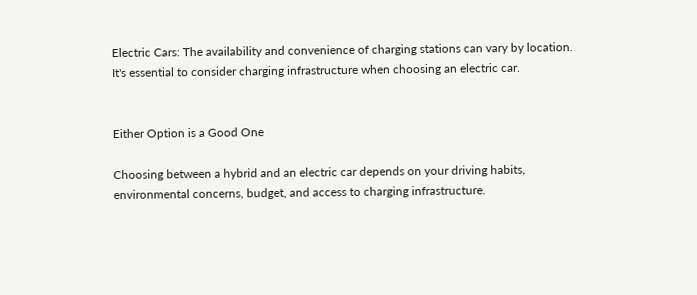Electric Cars: The availability and convenience of charging stations can vary by location. It's essential to consider charging infrastructure when choosing an electric car.


Either Option is a Good One

Choosing between a hybrid and an electric car depends on your driving habits, environmental concerns, budget, and access to charging infrastructure.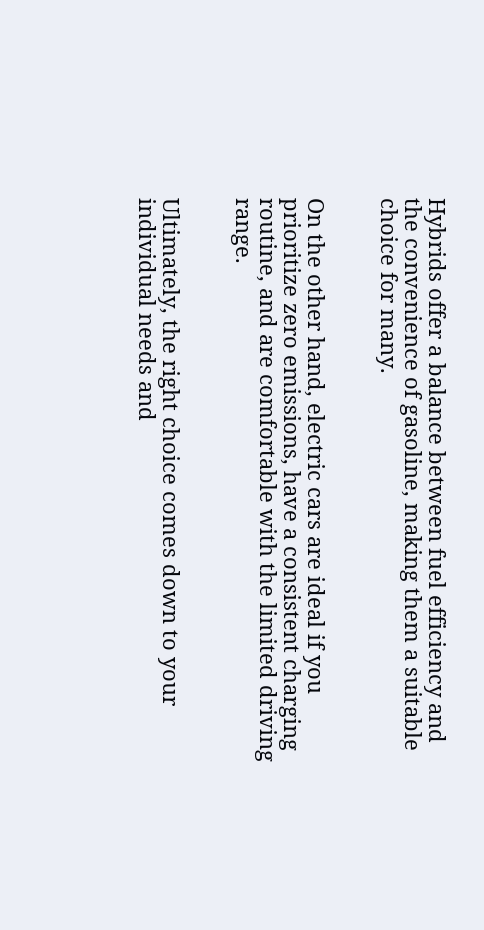Hybrids offer a balance between fuel efficiency and the convenience of gasoline, making them a suitable choice for many.


On the other hand, electric cars are ideal if you prioritize zero emissions, have a consistent charging routine, and are comfortable with the limited driving range.


Ultimately, the right choice comes down to your individual needs and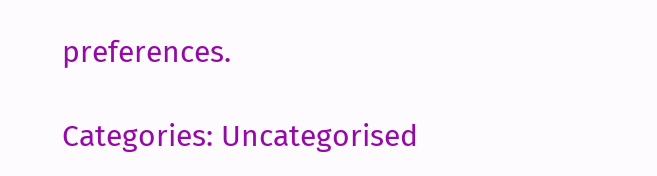preferences.

Categories: Uncategorised